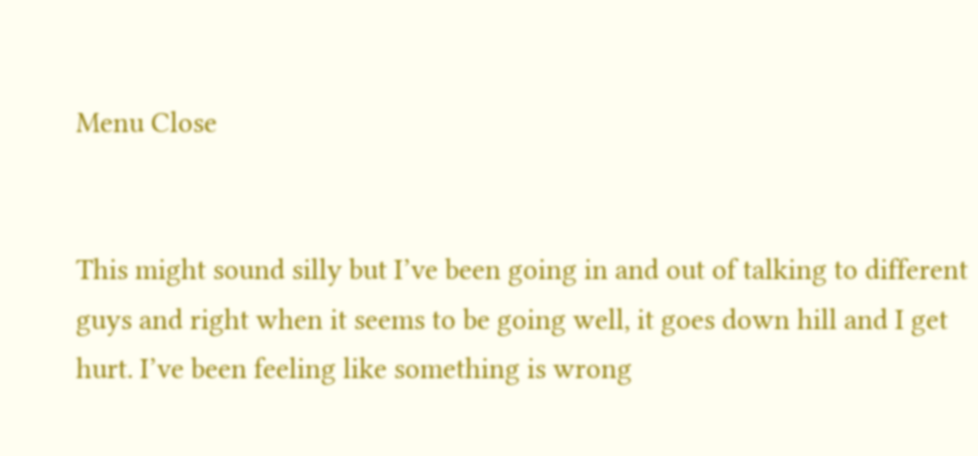Menu Close


This might sound silly but I’ve been going in and out of talking to different guys and right when it seems to be going well, it goes down hill and I get hurt. I’ve been feeling like something is wrong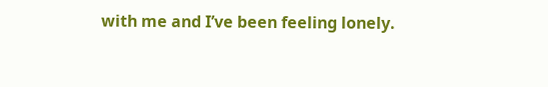with me and I’ve been feeling lonely.